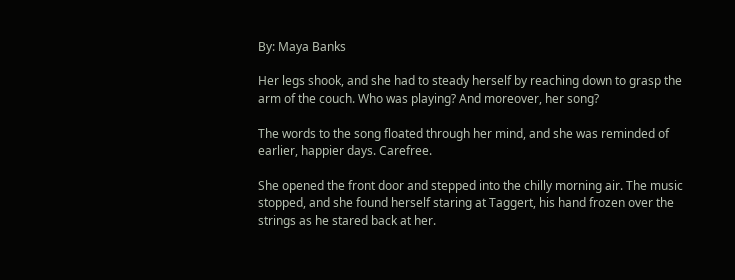By: Maya Banks

Her legs shook, and she had to steady herself by reaching down to grasp the arm of the couch. Who was playing? And moreover, her song?

The words to the song floated through her mind, and she was reminded of earlier, happier days. Carefree.

She opened the front door and stepped into the chilly morning air. The music stopped, and she found herself staring at Taggert, his hand frozen over the strings as he stared back at her.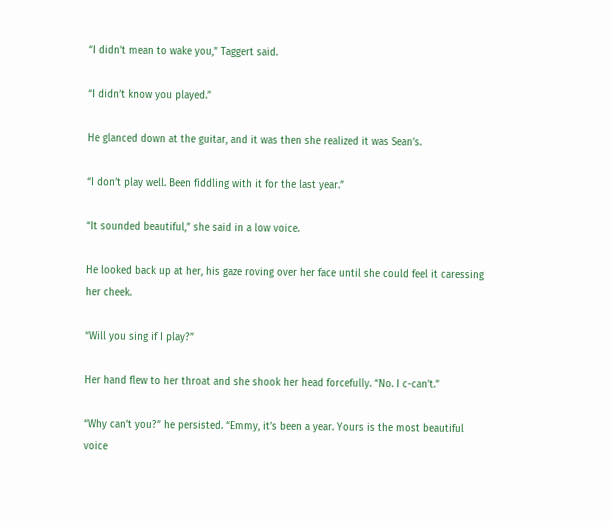“I didn’t mean to wake you,” Taggert said.

“I didn’t know you played.”

He glanced down at the guitar, and it was then she realized it was Sean’s.

“I don’t play well. Been fiddling with it for the last year.”

“It sounded beautiful,” she said in a low voice.

He looked back up at her, his gaze roving over her face until she could feel it caressing her cheek.

“Will you sing if I play?”

Her hand flew to her throat and she shook her head forcefully. “No. I c-can’t.”

“Why can’t you?” he persisted. “Emmy, it’s been a year. Yours is the most beautiful voice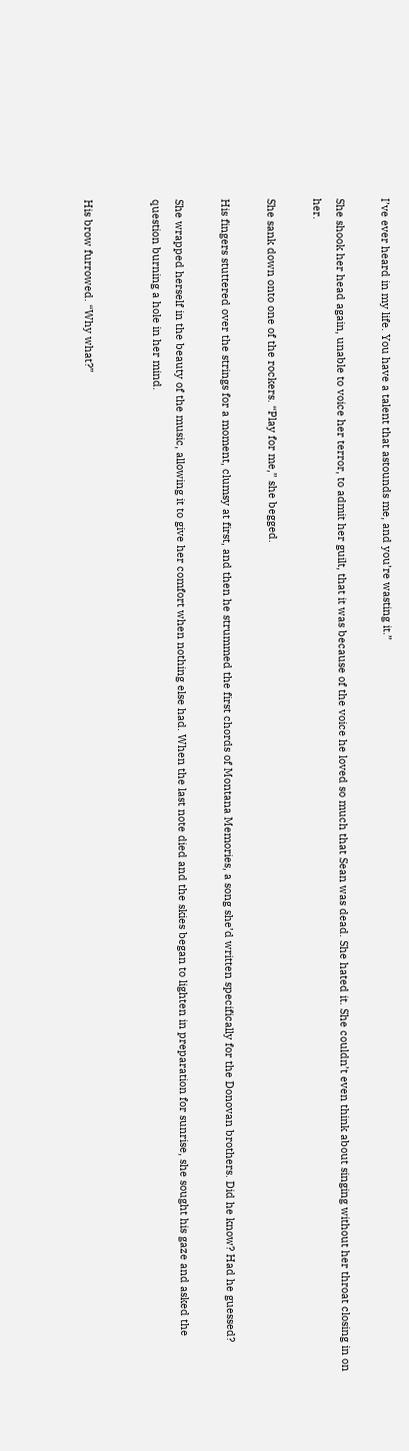I’ve ever heard in my life. You have a talent that astounds me, and you’re wasting it.”

She shook her head again, unable to voice her terror, to admit her guilt, that it was because of the voice he loved so much that Sean was dead. She hated it. She couldn’t even think about singing without her throat closing in on her.

She sank down onto one of the rockers. “Play for me,” she begged.

His fingers stuttered over the strings for a moment, clumsy at first, and then he strummed the first chords of Montana Memories, a song she’d written specifically for the Donovan brothers. Did he know? Had he guessed?

She wrapped herself in the beauty of the music, allowing it to give her comfort when nothing else had. When the last note died and the skies began to lighten in preparation for sunrise, she sought his gaze and asked the question burning a hole in her mind.


His brow furrowed. “Why what?”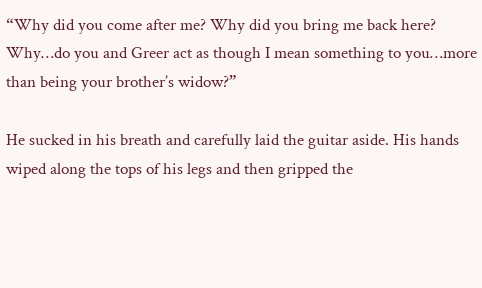“Why did you come after me? Why did you bring me back here? Why…do you and Greer act as though I mean something to you…more than being your brother’s widow?”

He sucked in his breath and carefully laid the guitar aside. His hands wiped along the tops of his legs and then gripped the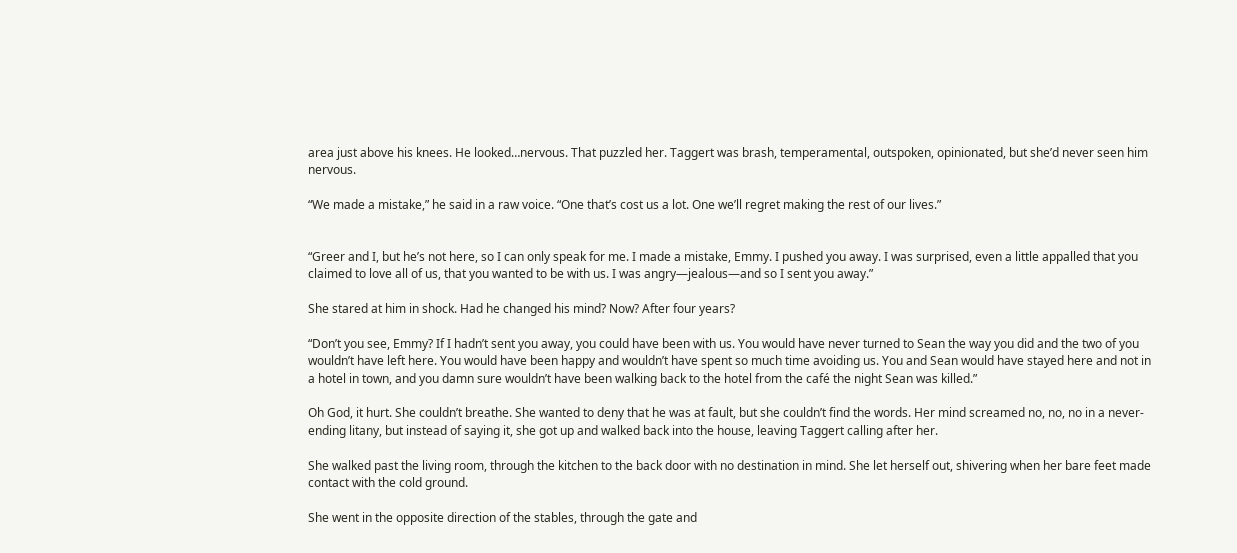area just above his knees. He looked…nervous. That puzzled her. Taggert was brash, temperamental, outspoken, opinionated, but she’d never seen him nervous.

“We made a mistake,” he said in a raw voice. “One that’s cost us a lot. One we’ll regret making the rest of our lives.”


“Greer and I, but he’s not here, so I can only speak for me. I made a mistake, Emmy. I pushed you away. I was surprised, even a little appalled that you claimed to love all of us, that you wanted to be with us. I was angry—jealous—and so I sent you away.”

She stared at him in shock. Had he changed his mind? Now? After four years?

“Don’t you see, Emmy? If I hadn’t sent you away, you could have been with us. You would have never turned to Sean the way you did and the two of you wouldn’t have left here. You would have been happy and wouldn’t have spent so much time avoiding us. You and Sean would have stayed here and not in a hotel in town, and you damn sure wouldn’t have been walking back to the hotel from the café the night Sean was killed.”

Oh God, it hurt. She couldn’t breathe. She wanted to deny that he was at fault, but she couldn’t find the words. Her mind screamed no, no, no in a never-ending litany, but instead of saying it, she got up and walked back into the house, leaving Taggert calling after her.

She walked past the living room, through the kitchen to the back door with no destination in mind. She let herself out, shivering when her bare feet made contact with the cold ground.

She went in the opposite direction of the stables, through the gate and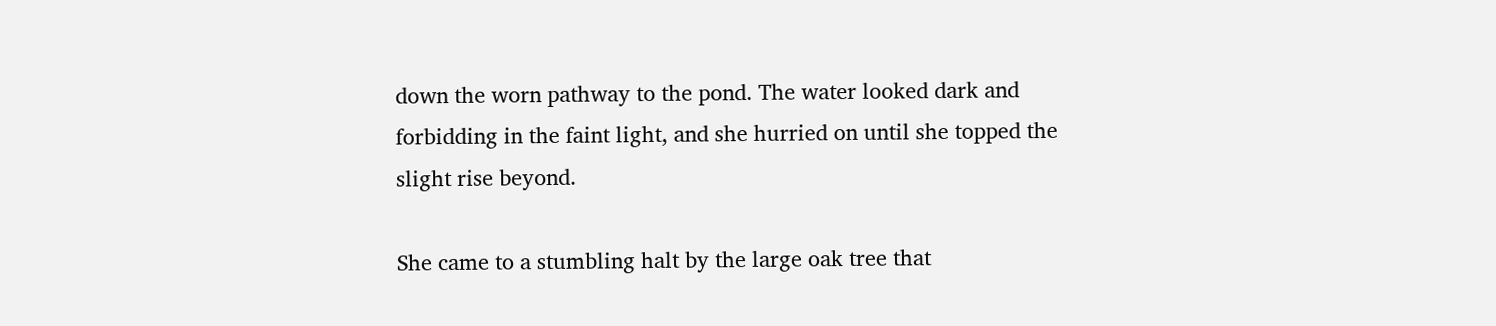down the worn pathway to the pond. The water looked dark and forbidding in the faint light, and she hurried on until she topped the slight rise beyond.

She came to a stumbling halt by the large oak tree that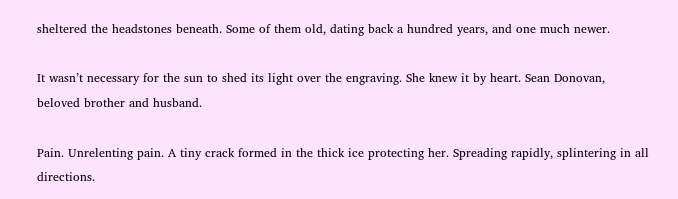sheltered the headstones beneath. Some of them old, dating back a hundred years, and one much newer.

It wasn’t necessary for the sun to shed its light over the engraving. She knew it by heart. Sean Donovan, beloved brother and husband.

Pain. Unrelenting pain. A tiny crack formed in the thick ice protecting her. Spreading rapidly, splintering in all directions.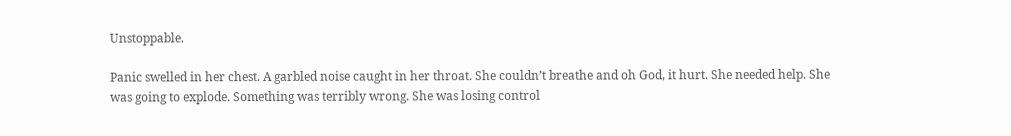Unstoppable.

Panic swelled in her chest. A garbled noise caught in her throat. She couldn’t breathe and oh God, it hurt. She needed help. She was going to explode. Something was terribly wrong. She was losing control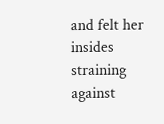and felt her insides straining against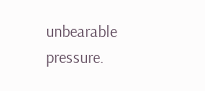unbearable pressure.